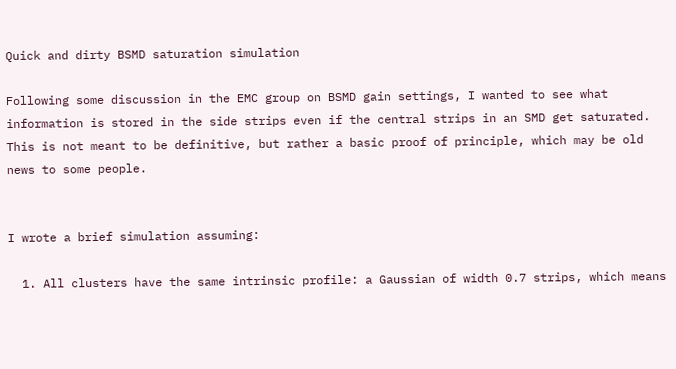Quick and dirty BSMD saturation simulation

Following some discussion in the EMC group on BSMD gain settings, I wanted to see what information is stored in the side strips even if the central strips in an SMD get saturated. This is not meant to be definitive, but rather a basic proof of principle, which may be old news to some people.


I wrote a brief simulation assuming:

  1. All clusters have the same intrinsic profile: a Gaussian of width 0.7 strips, which means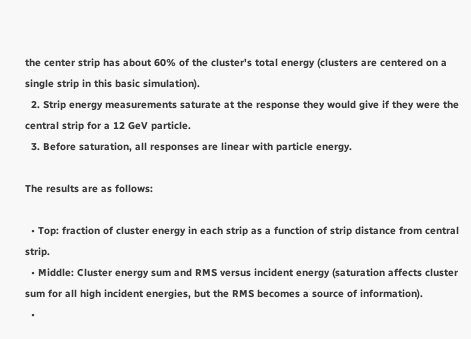the center strip has about 60% of the cluster's total energy (clusters are centered on a single strip in this basic simulation).
  2. Strip energy measurements saturate at the response they would give if they were the central strip for a 12 GeV particle.
  3. Before saturation, all responses are linear with particle energy.

The results are as follows:

  • Top: fraction of cluster energy in each strip as a function of strip distance from central strip.
  • Middle: Cluster energy sum and RMS versus incident energy (saturation affects cluster sum for all high incident energies, but the RMS becomes a source of information).
  •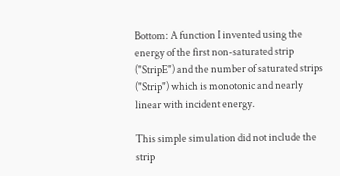Bottom: A function I invented using the energy of the first non-saturated strip ("StripE") and the number of saturated strips ("Strip") which is monotonic and nearly linear with incident energy.

This simple simulation did not include the strip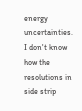energy uncertainties. I don't know how the resolutions in side strip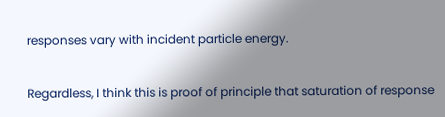responses vary with incident particle energy.

Regardless, I think this is proof of principle that saturation of response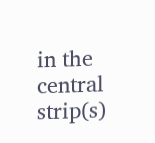in the central strip(s)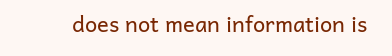does not mean information is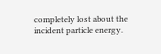completely lost about the incident particle energy.